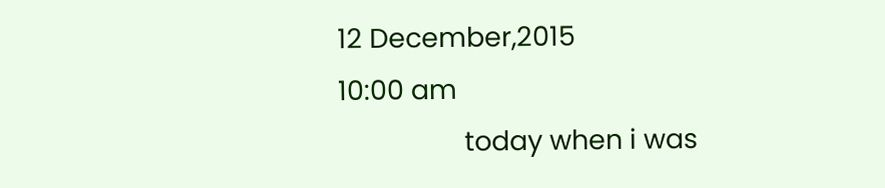12 December,2015                                                                                              10:00 am
                  today when i was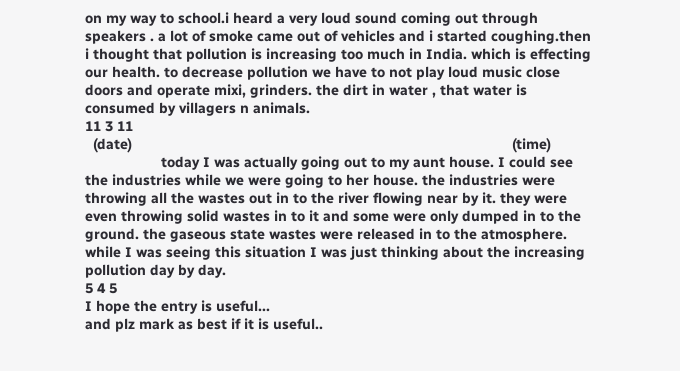on my way to school.i heard a very loud sound coming out through speakers . a lot of smoke came out of vehicles and i started coughing.then i thought that pollution is increasing too much in India. which is effecting our health. to decrease pollution we have to not play loud music close doors and operate mixi, grinders. the dirt in water , that water is consumed by villagers n animals.
11 3 11
  (date)                                                                                               (time)
                   today I was actually going out to my aunt house. I could see the industries while we were going to her house. the industries were throwing all the wastes out in to the river flowing near by it. they were even throwing solid wastes in to it and some were only dumped in to the ground. the gaseous state wastes were released in to the atmosphere. while I was seeing this situation I was just thinking about the increasing pollution day by day.
5 4 5
I hope the entry is useful...
and plz mark as best if it is useful..